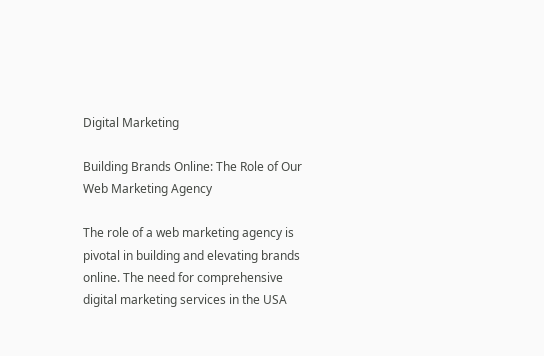Digital Marketing

Building Brands Online: The Role of Our Web Marketing Agency

The role of a web marketing agency is pivotal in building and elevating brands online. The need for comprehensive digital marketing services in the USA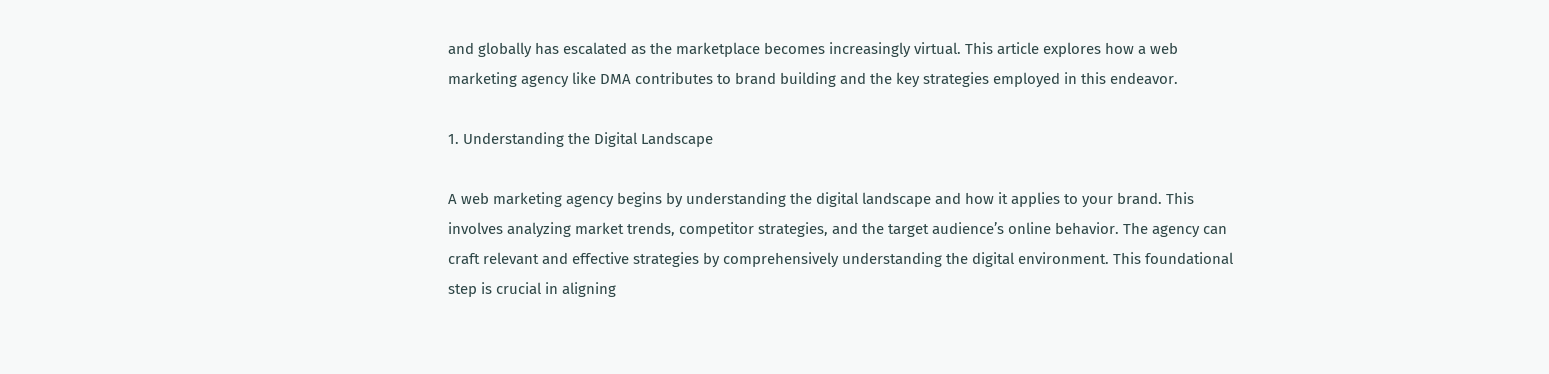and globally has escalated as the marketplace becomes increasingly virtual. This article explores how a web marketing agency like DMA contributes to brand building and the key strategies employed in this endeavor.

1. Understanding the Digital Landscape

A web marketing agency begins by understanding the digital landscape and how it applies to your brand. This involves analyzing market trends, competitor strategies, and the target audience’s online behavior. The agency can craft relevant and effective strategies by comprehensively understanding the digital environment. This foundational step is crucial in aligning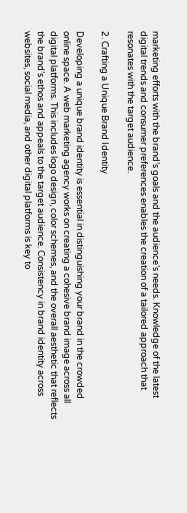marketing efforts with the brand’s goals and the audience’s needs. Knowledge of the latest digital trends and consumer preferences enables the creation of a tailored approach that resonates with the target audience.

2. Crafting a Unique Brand Identity

Developing a unique brand identity is essential in distinguishing your brand in the crowded online space. A web marketing agency works on creating a cohesive brand image across all digital platforms. This includes logo design, color schemes, and the overall aesthetic that reflects the brand’s ethos and appeals to the target audience. Consistency in brand identity across websites, social media, and other digital platforms is key to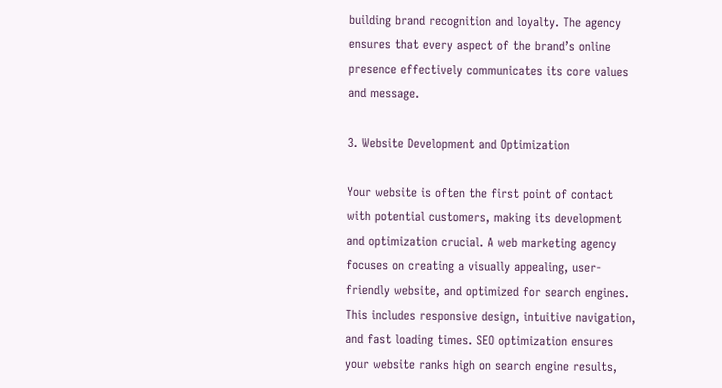building brand recognition and loyalty. The agency ensures that every aspect of the brand’s online presence effectively communicates its core values and message.

3. Website Development and Optimization

Your website is often the first point of contact with potential customers, making its development and optimization crucial. A web marketing agency focuses on creating a visually appealing, user-friendly website, and optimized for search engines. This includes responsive design, intuitive navigation, and fast loading times. SEO optimization ensures your website ranks high on search engine results,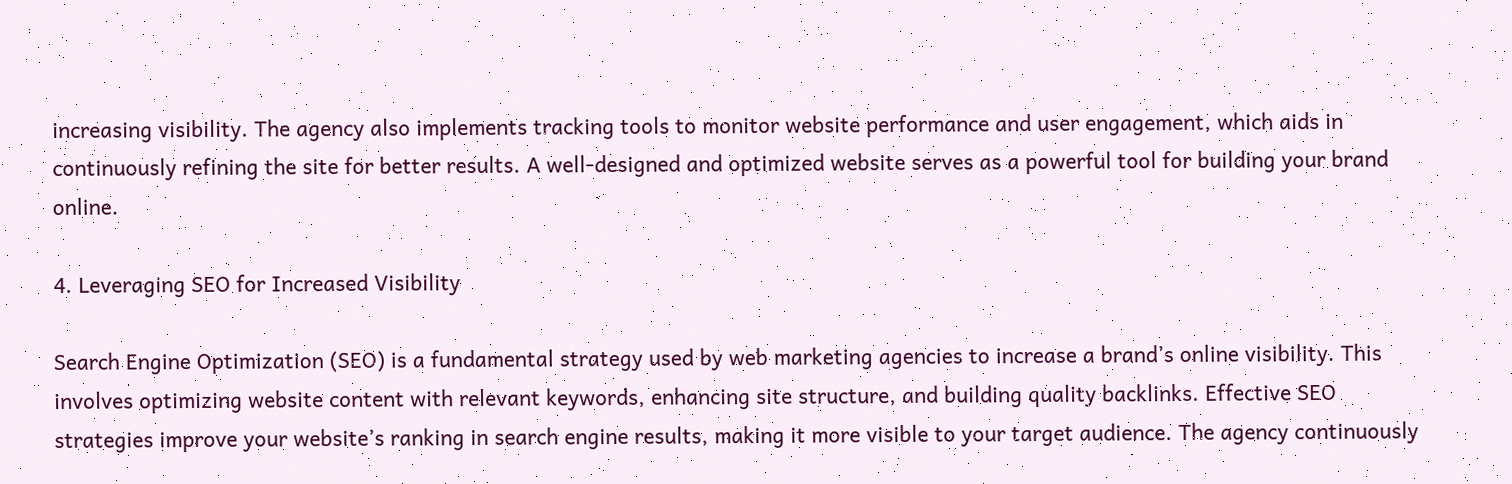increasing visibility. The agency also implements tracking tools to monitor website performance and user engagement, which aids in continuously refining the site for better results. A well-designed and optimized website serves as a powerful tool for building your brand online.

4. Leveraging SEO for Increased Visibility

Search Engine Optimization (SEO) is a fundamental strategy used by web marketing agencies to increase a brand’s online visibility. This involves optimizing website content with relevant keywords, enhancing site structure, and building quality backlinks. Effective SEO strategies improve your website’s ranking in search engine results, making it more visible to your target audience. The agency continuously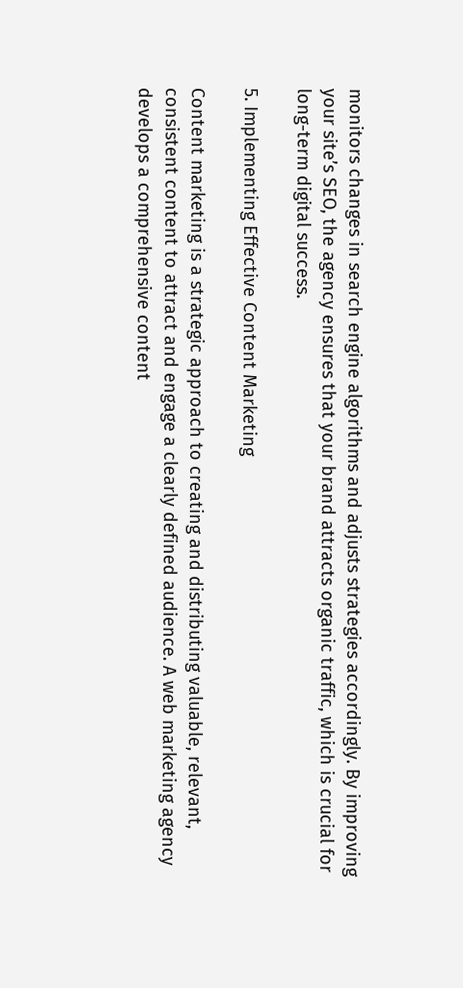monitors changes in search engine algorithms and adjusts strategies accordingly. By improving your site’s SEO, the agency ensures that your brand attracts organic traffic, which is crucial for long-term digital success.

5. Implementing Effective Content Marketing

Content marketing is a strategic approach to creating and distributing valuable, relevant, consistent content to attract and engage a clearly defined audience. A web marketing agency develops a comprehensive content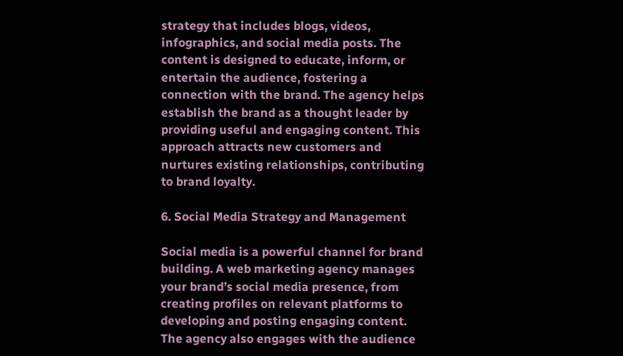strategy that includes blogs, videos, infographics, and social media posts. The content is designed to educate, inform, or entertain the audience, fostering a connection with the brand. The agency helps establish the brand as a thought leader by providing useful and engaging content. This approach attracts new customers and nurtures existing relationships, contributing to brand loyalty.

6. Social Media Strategy and Management

Social media is a powerful channel for brand building. A web marketing agency manages your brand’s social media presence, from creating profiles on relevant platforms to developing and posting engaging content. The agency also engages with the audience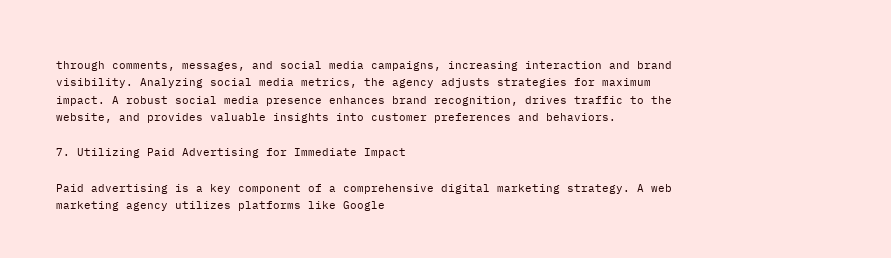through comments, messages, and social media campaigns, increasing interaction and brand visibility. Analyzing social media metrics, the agency adjusts strategies for maximum impact. A robust social media presence enhances brand recognition, drives traffic to the website, and provides valuable insights into customer preferences and behaviors.

7. Utilizing Paid Advertising for Immediate Impact

Paid advertising is a key component of a comprehensive digital marketing strategy. A web marketing agency utilizes platforms like Google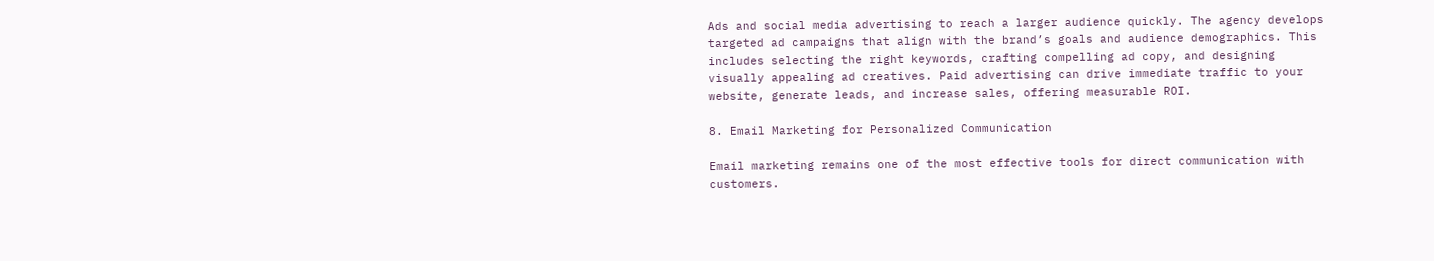Ads and social media advertising to reach a larger audience quickly. The agency develops targeted ad campaigns that align with the brand’s goals and audience demographics. This includes selecting the right keywords, crafting compelling ad copy, and designing visually appealing ad creatives. Paid advertising can drive immediate traffic to your website, generate leads, and increase sales, offering measurable ROI.

8. Email Marketing for Personalized Communication

Email marketing remains one of the most effective tools for direct communication with customers.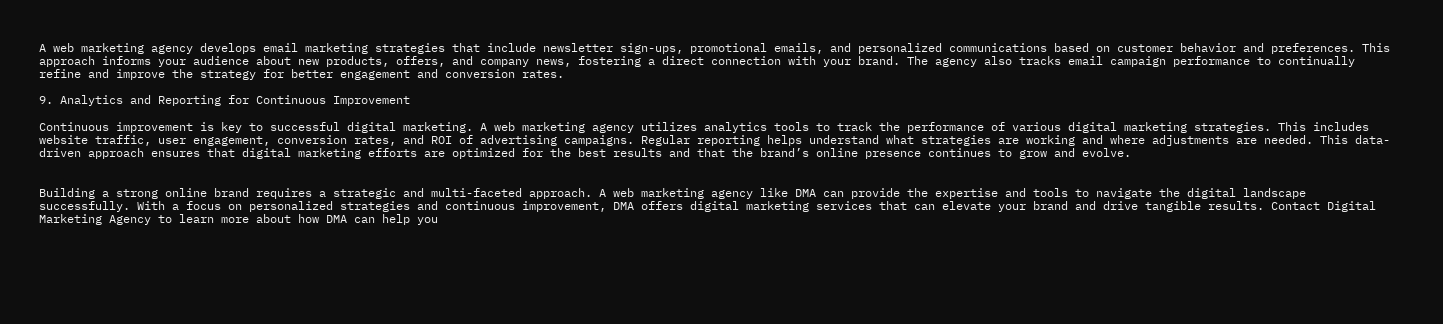A web marketing agency develops email marketing strategies that include newsletter sign-ups, promotional emails, and personalized communications based on customer behavior and preferences. This approach informs your audience about new products, offers, and company news, fostering a direct connection with your brand. The agency also tracks email campaign performance to continually refine and improve the strategy for better engagement and conversion rates.

9. Analytics and Reporting for Continuous Improvement

Continuous improvement is key to successful digital marketing. A web marketing agency utilizes analytics tools to track the performance of various digital marketing strategies. This includes website traffic, user engagement, conversion rates, and ROI of advertising campaigns. Regular reporting helps understand what strategies are working and where adjustments are needed. This data-driven approach ensures that digital marketing efforts are optimized for the best results and that the brand’s online presence continues to grow and evolve.


Building a strong online brand requires a strategic and multi-faceted approach. A web marketing agency like DMA can provide the expertise and tools to navigate the digital landscape successfully. With a focus on personalized strategies and continuous improvement, DMA offers digital marketing services that can elevate your brand and drive tangible results. Contact Digital Marketing Agency to learn more about how DMA can help you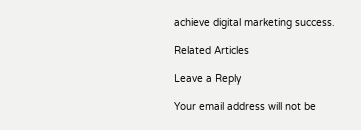achieve digital marketing success.

Related Articles

Leave a Reply

Your email address will not be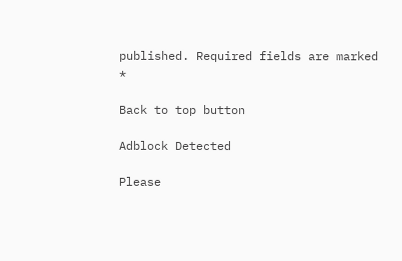published. Required fields are marked *

Back to top button

Adblock Detected

Please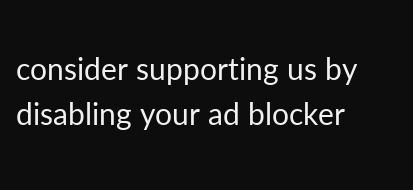consider supporting us by disabling your ad blocker